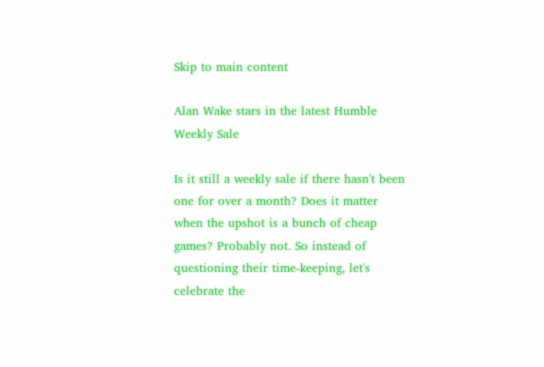Skip to main content

Alan Wake stars in the latest Humble Weekly Sale

Is it still a weekly sale if there hasn't been one for over a month? Does it matter when the upshot is a bunch of cheap games? Probably not. So instead of questioning their time-keeping, let's celebrate the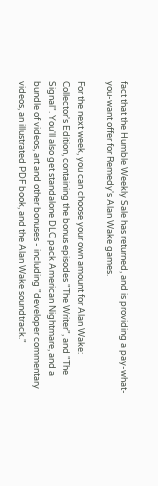fact that the Humble Weekly Sale has returned, and is providing a pay-what-you-want offer for Remedy's Alan Wake games.

For the next week, you can choose your own amount for Alan Wake: Collector's Edition, containing the bonus episodes "The Writer", and "The Signal". You'll also get standalone DLC pack American Nightmare, and a bundle of videos, art and other bonuses - including "developer commentary videos, an illustrated PDF book, and the Alan Wake soundtrack."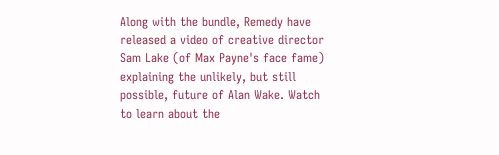Along with the bundle, Remedy have released a video of creative director Sam Lake (of Max Payne's face fame) explaining the unlikely, but still possible, future of Alan Wake. Watch to learn about the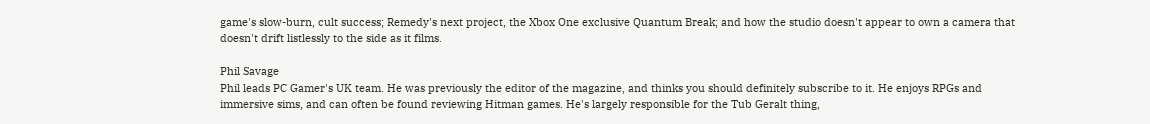game's slow-burn, cult success; Remedy's next project, the Xbox One exclusive Quantum Break; and how the studio doesn't appear to own a camera that doesn't drift listlessly to the side as it films.

Phil Savage
Phil leads PC Gamer's UK team. He was previously the editor of the magazine, and thinks you should definitely subscribe to it. He enjoys RPGs and immersive sims, and can often be found reviewing Hitman games. He's largely responsible for the Tub Geralt thing,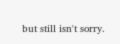but still isn't sorry.